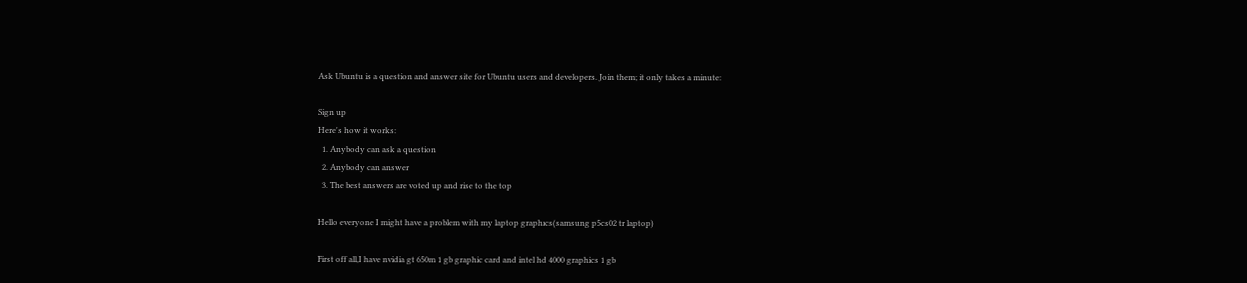Ask Ubuntu is a question and answer site for Ubuntu users and developers. Join them; it only takes a minute:

Sign up
Here's how it works:
  1. Anybody can ask a question
  2. Anybody can answer
  3. The best answers are voted up and rise to the top

Hello everyone I might have a problem with my laptop graphıcs(samsung p5cs02 tr laptop)

First off all,I have nvidia gt 650m 1 gb graphic card and intel hd 4000 graphics 1 gb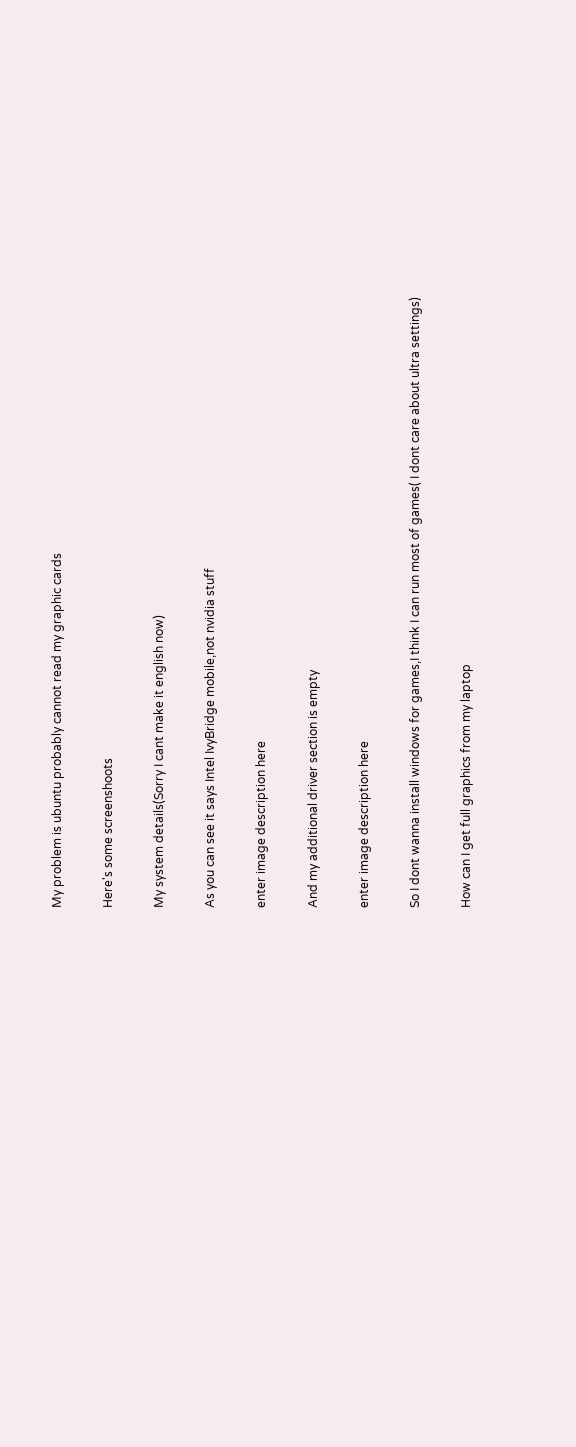My problem is ubuntu probably cannot read my graphic cards

Here's some screenshoots

My system details(Sorry I cant make it english now)

As you can see it says Intel IvyBridge mobile,not nvidia stuff

enter image description here

And my additional driver section is empty

enter image description here

So I dont wanna install windows for games,I think I can run most of games( I dont care about ultra settings)

How can I get full graphics from my laptop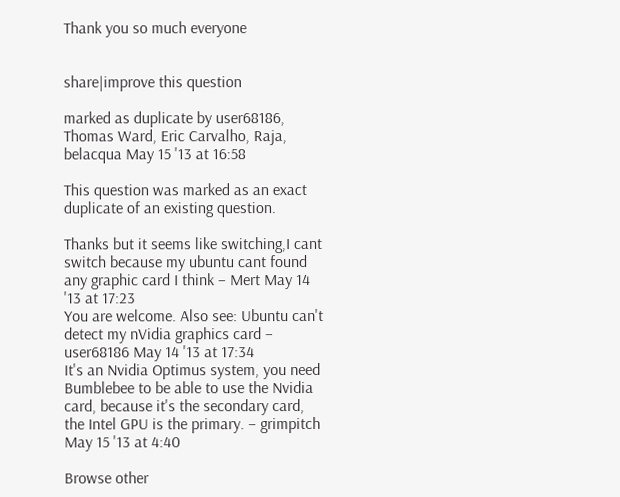Thank you so much everyone


share|improve this question

marked as duplicate by user68186, Thomas Ward, Eric Carvalho, Raja, belacqua May 15 '13 at 16:58

This question was marked as an exact duplicate of an existing question.

Thanks but it seems like switching,I cant switch because my ubuntu cant found any graphic card I think – Mert May 14 '13 at 17:23
You are welcome. Also see: Ubuntu can't detect my nVidia graphics card – user68186 May 14 '13 at 17:34
It's an Nvidia Optimus system, you need Bumblebee to be able to use the Nvidia card, because it's the secondary card, the Intel GPU is the primary. – grimpitch May 15 '13 at 4:40

Browse other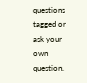questions tagged or ask your own question.